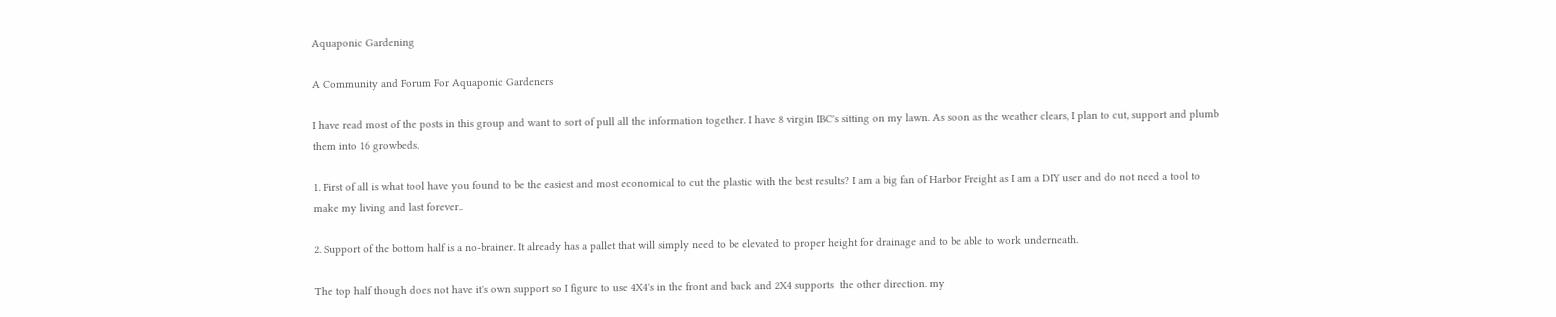Aquaponic Gardening

A Community and Forum For Aquaponic Gardeners

I have read most of the posts in this group and want to sort of pull all the information together. I have 8 virgin IBC's sitting on my lawn. As soon as the weather clears, I plan to cut, support and plumb them into 16 growbeds.

1. First of all is what tool have you found to be the easiest and most economical to cut the plastic with the best results? I am a big fan of Harbor Freight as I am a DIY user and do not need a tool to make my living and last forever..

2. Support of the bottom half is a no-brainer. It already has a pallet that will simply need to be elevated to proper height for drainage and to be able to work underneath.

The top half though does not have it's own support so I figure to use 4X4's in the front and back and 2X4 supports  the other direction. my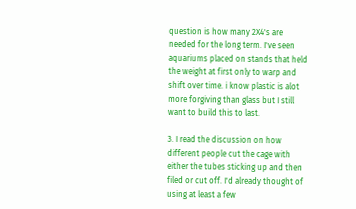question is how many 2X4's are needed for the long term. I've seen aquariums placed on stands that held the weight at first only to warp and shift over time. i know plastic is alot more forgiving than glass but I still want to build this to last.

3. I read the discussion on how different people cut the cage with either the tubes sticking up and then filed or cut off. I'd already thought of using at least a few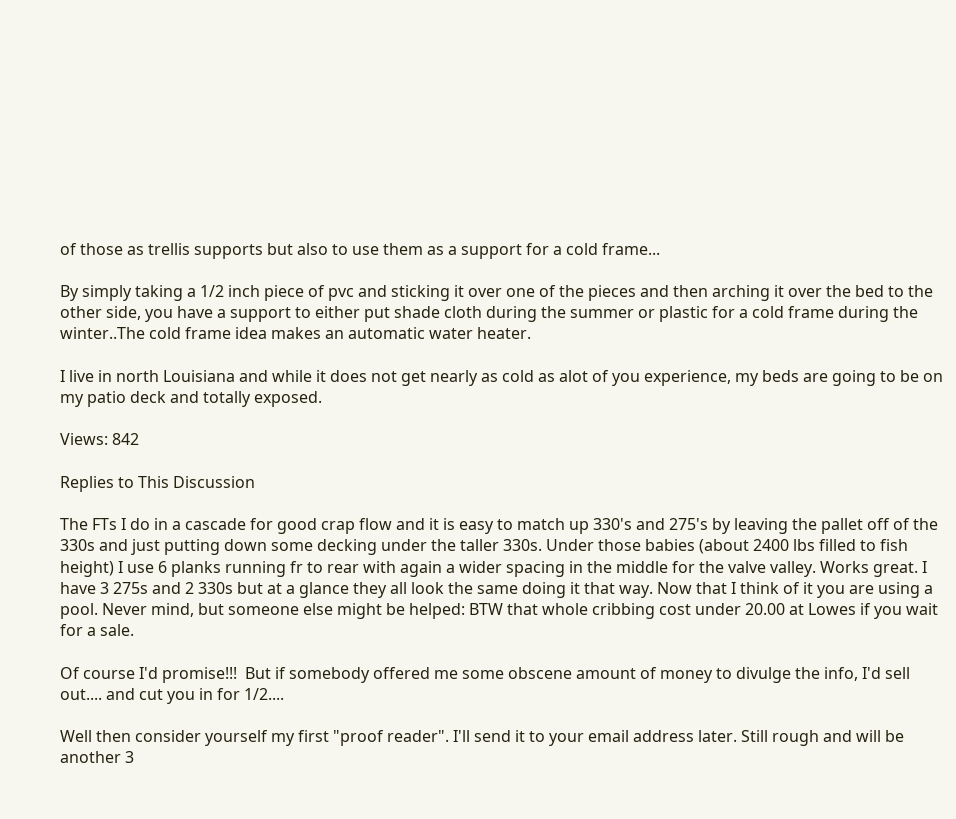of those as trellis supports but also to use them as a support for a cold frame...

By simply taking a 1/2 inch piece of pvc and sticking it over one of the pieces and then arching it over the bed to the other side, you have a support to either put shade cloth during the summer or plastic for a cold frame during the winter..The cold frame idea makes an automatic water heater.

I live in north Louisiana and while it does not get nearly as cold as alot of you experience, my beds are going to be on my patio deck and totally exposed.

Views: 842

Replies to This Discussion

The FTs I do in a cascade for good crap flow and it is easy to match up 330's and 275's by leaving the pallet off of the 330s and just putting down some decking under the taller 330s. Under those babies (about 2400 lbs filled to fish height) I use 6 planks running fr to rear with again a wider spacing in the middle for the valve valley. Works great. I have 3 275s and 2 330s but at a glance they all look the same doing it that way. Now that I think of it you are using a pool. Never mind, but someone else might be helped: BTW that whole cribbing cost under 20.00 at Lowes if you wait for a sale.

Of course I'd promise!!!  But if somebody offered me some obscene amount of money to divulge the info, I'd sell out.... and cut you in for 1/2....

Well then consider yourself my first "proof reader". I'll send it to your email address later. Still rough and will be another 3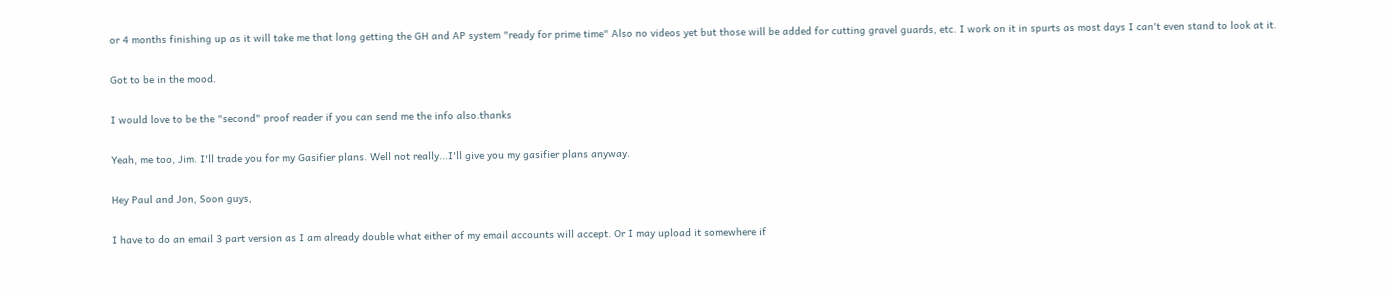or 4 months finishing up as it will take me that long getting the GH and AP system "ready for prime time" Also no videos yet but those will be added for cutting gravel guards, etc. I work on it in spurts as most days I can't even stand to look at it.

Got to be in the mood.

I would love to be the "second" proof reader if you can send me the info also.thanks

Yeah, me too, Jim. I'll trade you for my Gasifier plans. Well not really...I'll give you my gasifier plans anyway.

Hey Paul and Jon, Soon guys,

I have to do an email 3 part version as I am already double what either of my email accounts will accept. Or I may upload it somewhere if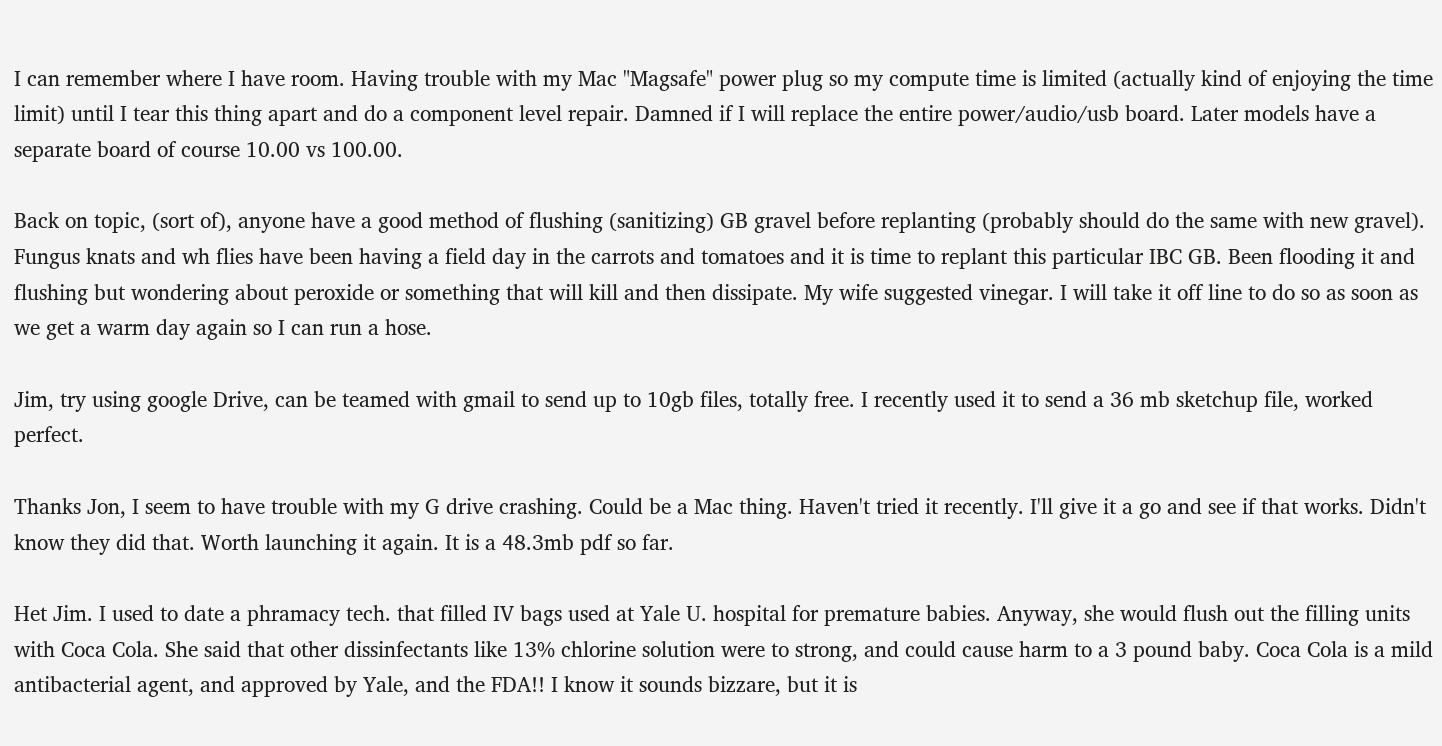I can remember where I have room. Having trouble with my Mac "Magsafe" power plug so my compute time is limited (actually kind of enjoying the time limit) until I tear this thing apart and do a component level repair. Damned if I will replace the entire power/audio/usb board. Later models have a separate board of course 10.00 vs 100.00.

Back on topic, (sort of), anyone have a good method of flushing (sanitizing) GB gravel before replanting (probably should do the same with new gravel). Fungus knats and wh flies have been having a field day in the carrots and tomatoes and it is time to replant this particular IBC GB. Been flooding it and flushing but wondering about peroxide or something that will kill and then dissipate. My wife suggested vinegar. I will take it off line to do so as soon as we get a warm day again so I can run a hose.

Jim, try using google Drive, can be teamed with gmail to send up to 10gb files, totally free. I recently used it to send a 36 mb sketchup file, worked perfect.

Thanks Jon, I seem to have trouble with my G drive crashing. Could be a Mac thing. Haven't tried it recently. I'll give it a go and see if that works. Didn't know they did that. Worth launching it again. It is a 48.3mb pdf so far.

Het Jim. I used to date a phramacy tech. that filled IV bags used at Yale U. hospital for premature babies. Anyway, she would flush out the filling units with Coca Cola. She said that other dissinfectants like 13% chlorine solution were to strong, and could cause harm to a 3 pound baby. Coca Cola is a mild antibacterial agent, and approved by Yale, and the FDA!! I know it sounds bizzare, but it is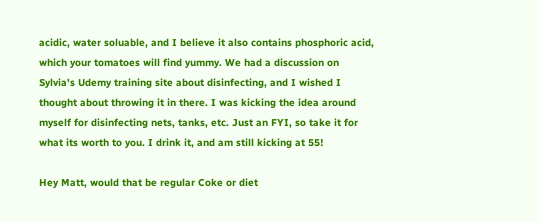acidic, water soluable, and I believe it also contains phosphoric acid, which your tomatoes will find yummy. We had a discussion on Sylvia's Udemy training site about disinfecting, and I wished I thought about throwing it in there. I was kicking the idea around myself for disinfecting nets, tanks, etc. Just an FYI, so take it for what its worth to you. I drink it, and am still kicking at 55!

Hey Matt, would that be regular Coke or diet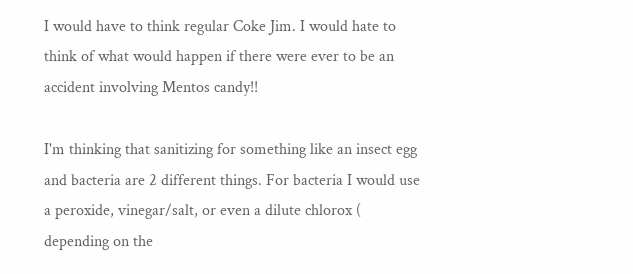I would have to think regular Coke Jim. I would hate to think of what would happen if there were ever to be an accident involving Mentos candy!!

I'm thinking that sanitizing for something like an insect egg and bacteria are 2 different things. For bacteria I would use a peroxide, vinegar/salt, or even a dilute chlorox ( depending on the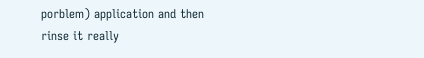porblem) application and then rinse it really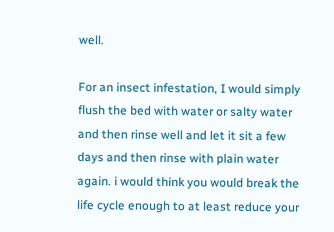well.

For an insect infestation, I would simply flush the bed with water or salty water and then rinse well and let it sit a few days and then rinse with plain water again. i would think you would break the life cycle enough to at least reduce your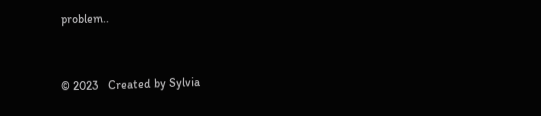problem..


© 2023   Created by Sylvia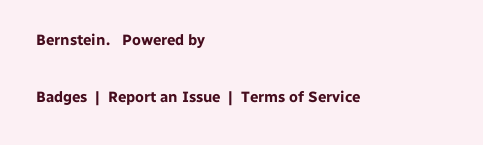Bernstein.   Powered by

Badges  |  Report an Issue  |  Terms of Service